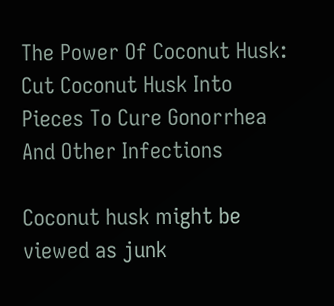The Power Of Coconut Husk: Cut Coconut Husk Into Pieces To Cure Gonorrhea And Other Infections

Coconut husk might be viewed as junk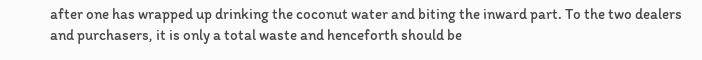after one has wrapped up drinking the coconut water and biting the inward part. To the two dealers and purchasers, it is only a total waste and henceforth should be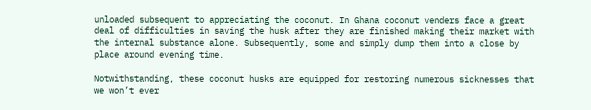unloaded subsequent to appreciating the coconut. In Ghana coconut venders face a great deal of difficulties in saving the husk after they are finished making their market with the internal substance alone. Subsequently, some and simply dump them into a close by place around evening time.

Notwithstanding, these coconut husks are equipped for restoring numerous sicknesses that we won’t ever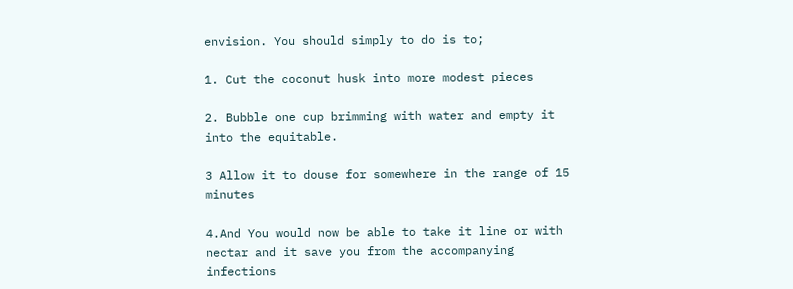envision. You should simply to do is to;

1. Cut the coconut husk into more modest pieces

2. Bubble one cup brimming with water and empty it into the equitable.

3 Allow it to douse for somewhere in the range of 15 minutes

4.And You would now be able to take it line or with nectar and it save you from the accompanying infections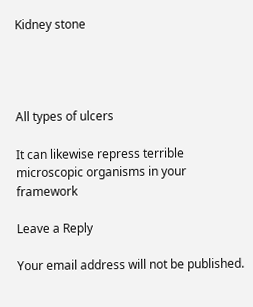Kidney stone




All types of ulcers

It can likewise repress terrible microscopic organisms in your framework

Leave a Reply

Your email address will not be published.